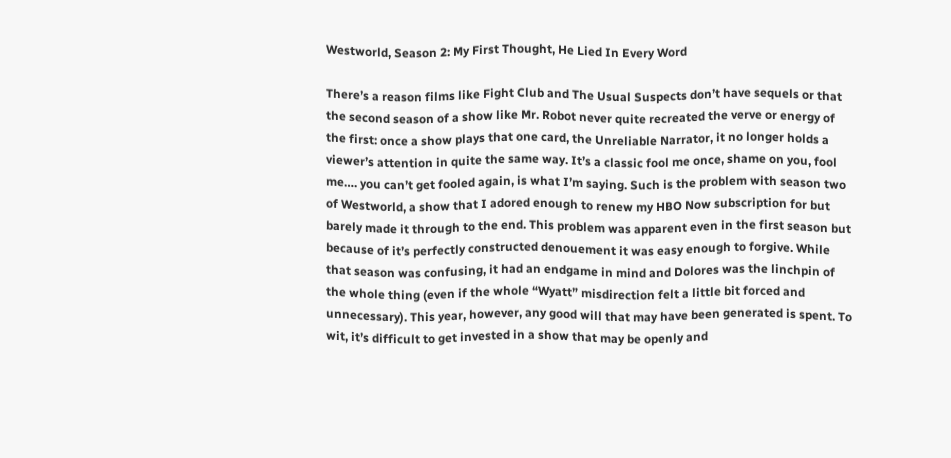Westworld, Season 2: My First Thought, He Lied In Every Word

There’s a reason films like Fight Club and The Usual Suspects don’t have sequels or that the second season of a show like Mr. Robot never quite recreated the verve or energy of the first: once a show plays that one card, the Unreliable Narrator, it no longer holds a viewer’s attention in quite the same way. It’s a classic fool me once, shame on you, fool me…. you can’t get fooled again, is what I’m saying. Such is the problem with season two of Westworld, a show that I adored enough to renew my HBO Now subscription for but barely made it through to the end. This problem was apparent even in the first season but because of it’s perfectly constructed denouement it was easy enough to forgive. While that season was confusing, it had an endgame in mind and Dolores was the linchpin of the whole thing (even if the whole “Wyatt” misdirection felt a little bit forced and unnecessary). This year, however, any good will that may have been generated is spent. To wit, it’s difficult to get invested in a show that may be openly and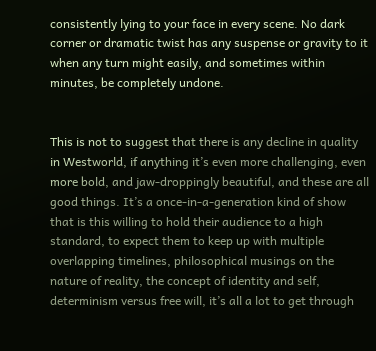consistently lying to your face in every scene. No dark corner or dramatic twist has any suspense or gravity to it when any turn might easily, and sometimes within minutes, be completely undone.


This is not to suggest that there is any decline in quality in Westworld, if anything it’s even more challenging, even more bold, and jaw-droppingly beautiful, and these are all good things. It’s a once-in-a-generation kind of show that is this willing to hold their audience to a high standard, to expect them to keep up with multiple overlapping timelines, philosophical musings on the nature of reality, the concept of identity and self, determinism versus free will, it’s all a lot to get through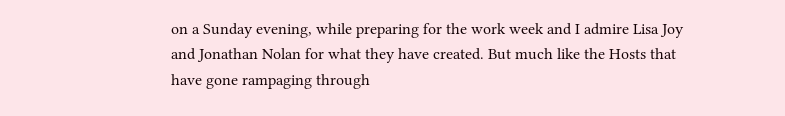on a Sunday evening, while preparing for the work week and I admire Lisa Joy and Jonathan Nolan for what they have created. But much like the Hosts that have gone rampaging through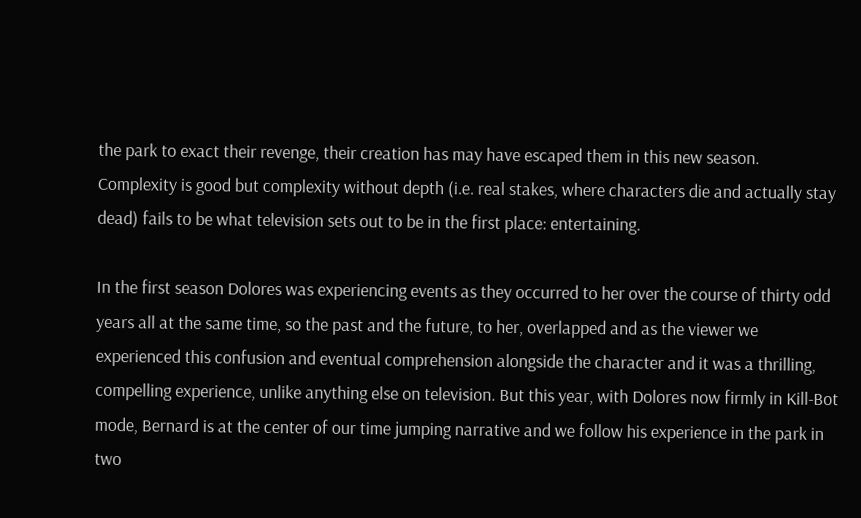the park to exact their revenge, their creation has may have escaped them in this new season. Complexity is good but complexity without depth (i.e. real stakes, where characters die and actually stay dead) fails to be what television sets out to be in the first place: entertaining.

In the first season Dolores was experiencing events as they occurred to her over the course of thirty odd years all at the same time, so the past and the future, to her, overlapped and as the viewer we experienced this confusion and eventual comprehension alongside the character and it was a thrilling, compelling experience, unlike anything else on television. But this year, with Dolores now firmly in Kill-Bot mode, Bernard is at the center of our time jumping narrative and we follow his experience in the park in two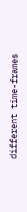different time-frames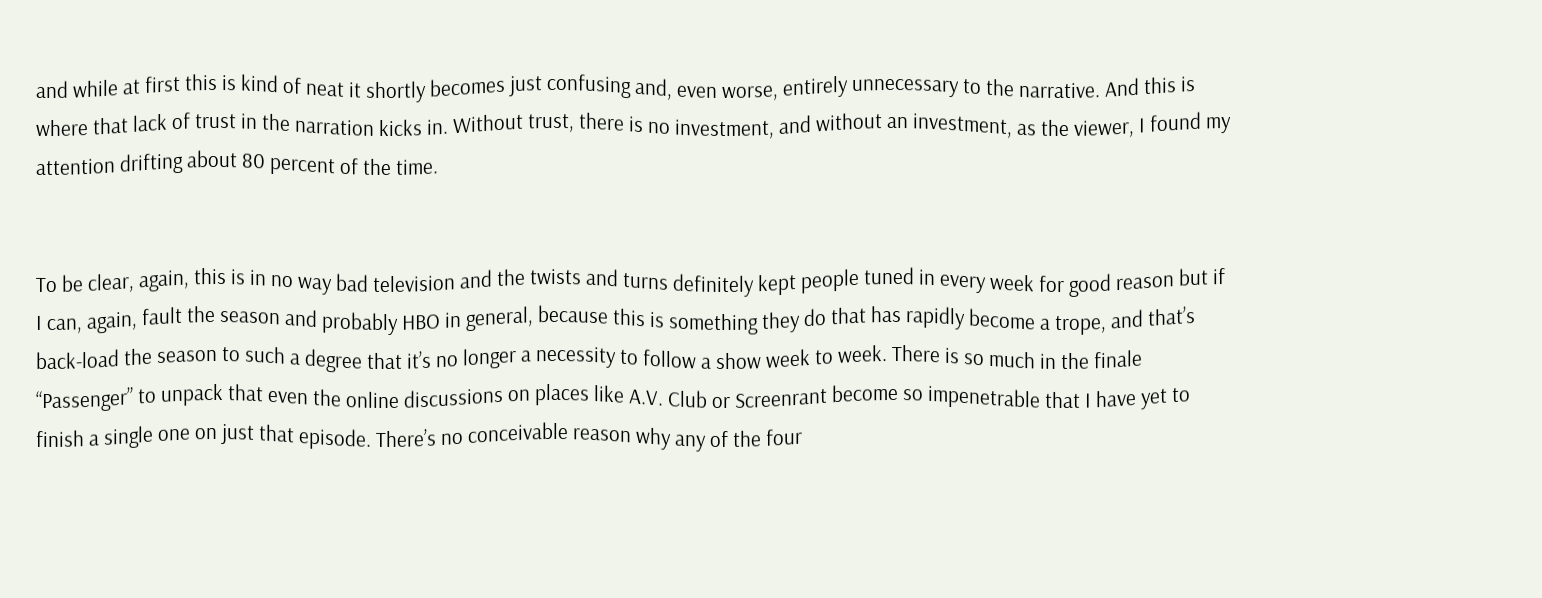and while at first this is kind of neat it shortly becomes just confusing and, even worse, entirely unnecessary to the narrative. And this is where that lack of trust in the narration kicks in. Without trust, there is no investment, and without an investment, as the viewer, I found my attention drifting about 80 percent of the time.


To be clear, again, this is in no way bad television and the twists and turns definitely kept people tuned in every week for good reason but if I can, again, fault the season and probably HBO in general, because this is something they do that has rapidly become a trope, and that’s back-load the season to such a degree that it’s no longer a necessity to follow a show week to week. There is so much in the finale “Passenger” to unpack that even the online discussions on places like A.V. Club or Screenrant become so impenetrable that I have yet to finish a single one on just that episode. There’s no conceivable reason why any of the four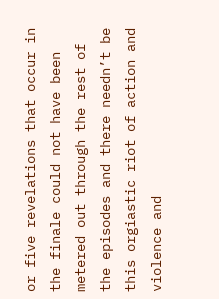or five revelations that occur in the finale could not have been metered out through the rest of the episodes and there needn’t be this orgiastic riot of action and violence and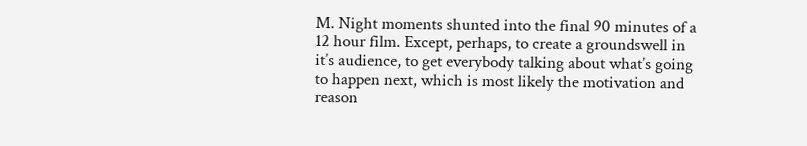M. Night moments shunted into the final 90 minutes of a 12 hour film. Except, perhaps, to create a groundswell in it’s audience, to get everybody talking about what’s going to happen next, which is most likely the motivation and reason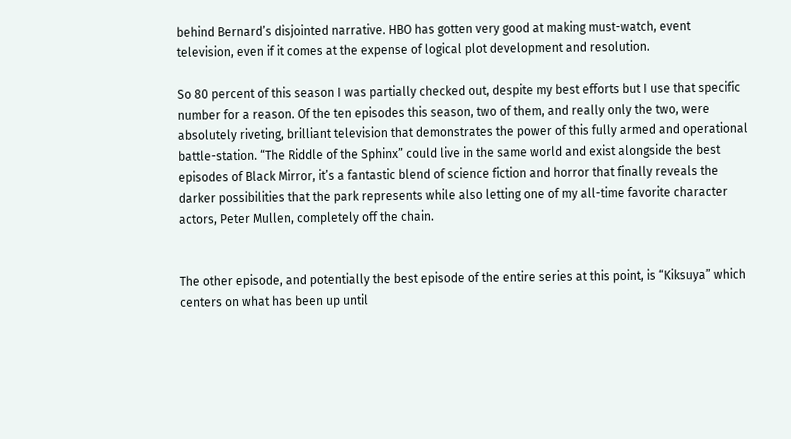behind Bernard’s disjointed narrative. HBO has gotten very good at making must-watch, event television, even if it comes at the expense of logical plot development and resolution.

So 80 percent of this season I was partially checked out, despite my best efforts but I use that specific number for a reason. Of the ten episodes this season, two of them, and really only the two, were absolutely riveting, brilliant television that demonstrates the power of this fully armed and operational battle-station. “The Riddle of the Sphinx” could live in the same world and exist alongside the best episodes of Black Mirror, it’s a fantastic blend of science fiction and horror that finally reveals the darker possibilities that the park represents while also letting one of my all-time favorite character actors, Peter Mullen, completely off the chain.


The other episode, and potentially the best episode of the entire series at this point, is “Kiksuya” which centers on what has been up until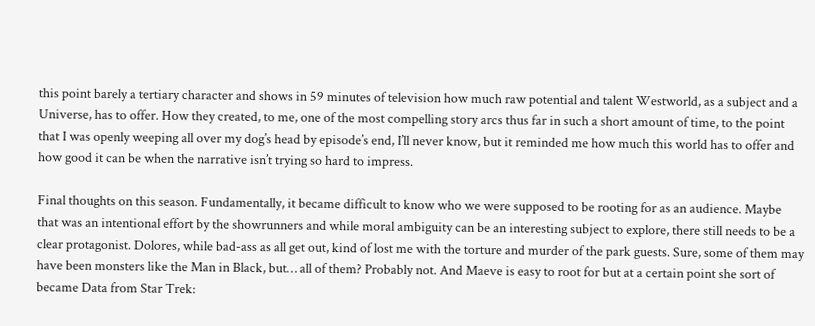this point barely a tertiary character and shows in 59 minutes of television how much raw potential and talent Westworld, as a subject and a Universe, has to offer. How they created, to me, one of the most compelling story arcs thus far in such a short amount of time, to the point that I was openly weeping all over my dog’s head by episode’s end, I’ll never know, but it reminded me how much this world has to offer and how good it can be when the narrative isn’t trying so hard to impress.

Final thoughts on this season. Fundamentally, it became difficult to know who we were supposed to be rooting for as an audience. Maybe that was an intentional effort by the showrunners and while moral ambiguity can be an interesting subject to explore, there still needs to be a clear protagonist. Dolores, while bad-ass as all get out, kind of lost me with the torture and murder of the park guests. Sure, some of them may have been monsters like the Man in Black, but… all of them? Probably not. And Maeve is easy to root for but at a certain point she sort of became Data from Star Trek: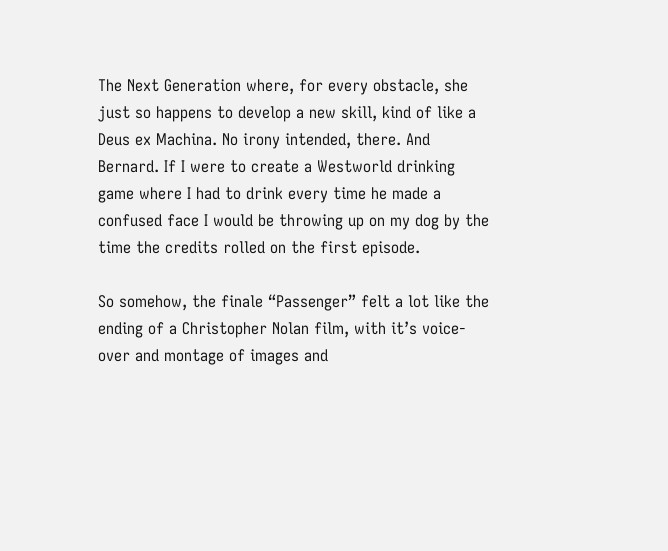The Next Generation where, for every obstacle, she just so happens to develop a new skill, kind of like a Deus ex Machina. No irony intended, there. And Bernard. If I were to create a Westworld drinking game where I had to drink every time he made a confused face I would be throwing up on my dog by the time the credits rolled on the first episode.

So somehow, the finale “Passenger” felt a lot like the ending of a Christopher Nolan film, with it’s voice-over and montage of images and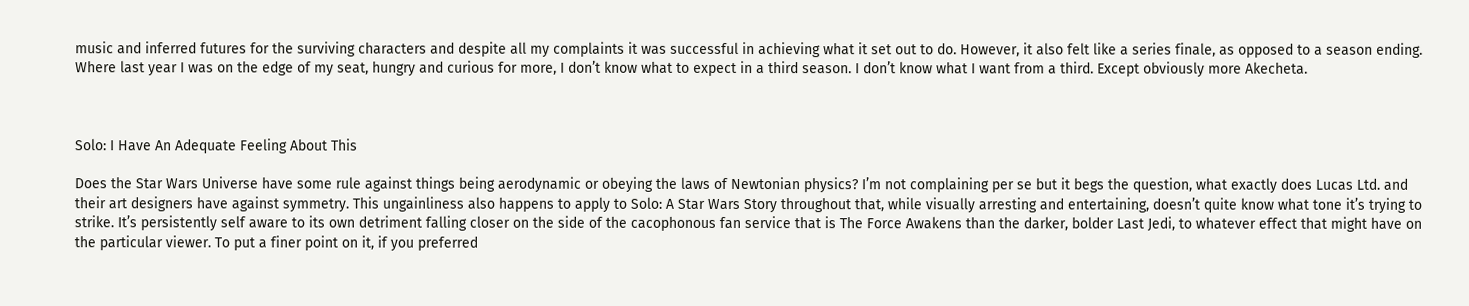music and inferred futures for the surviving characters and despite all my complaints it was successful in achieving what it set out to do. However, it also felt like a series finale, as opposed to a season ending. Where last year I was on the edge of my seat, hungry and curious for more, I don’t know what to expect in a third season. I don’t know what I want from a third. Except obviously more Akecheta.



Solo: I Have An Adequate Feeling About This

Does the Star Wars Universe have some rule against things being aerodynamic or obeying the laws of Newtonian physics? I’m not complaining per se but it begs the question, what exactly does Lucas Ltd. and their art designers have against symmetry. This ungainliness also happens to apply to Solo: A Star Wars Story throughout that, while visually arresting and entertaining, doesn’t quite know what tone it’s trying to strike. It’s persistently self aware to its own detriment falling closer on the side of the cacophonous fan service that is The Force Awakens than the darker, bolder Last Jedi, to whatever effect that might have on the particular viewer. To put a finer point on it, if you preferred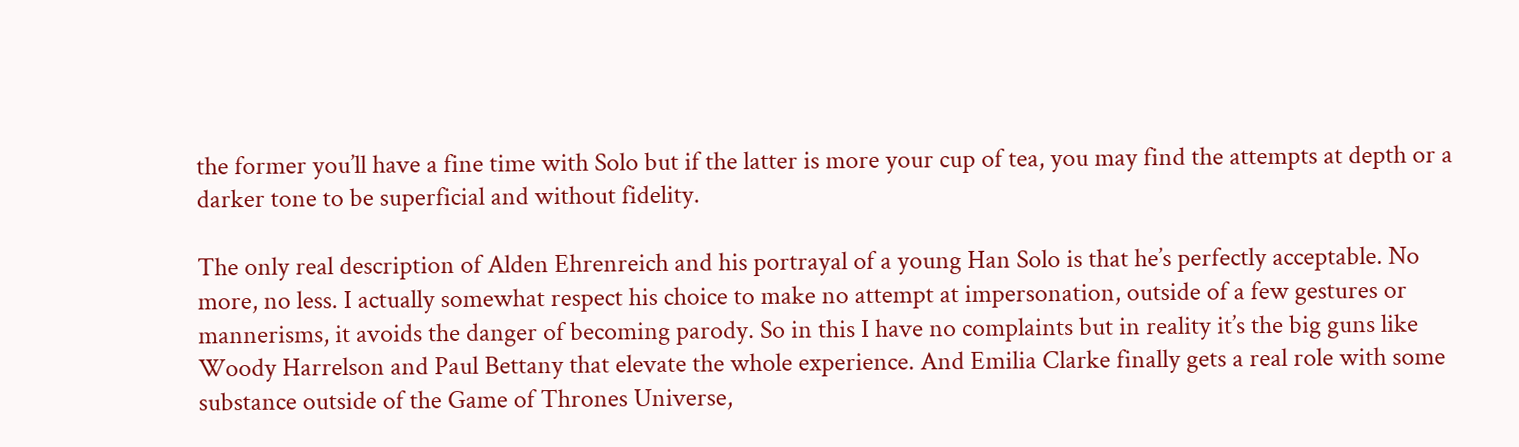the former you’ll have a fine time with Solo but if the latter is more your cup of tea, you may find the attempts at depth or a darker tone to be superficial and without fidelity.

The only real description of Alden Ehrenreich and his portrayal of a young Han Solo is that he’s perfectly acceptable. No more, no less. I actually somewhat respect his choice to make no attempt at impersonation, outside of a few gestures or mannerisms, it avoids the danger of becoming parody. So in this I have no complaints but in reality it’s the big guns like Woody Harrelson and Paul Bettany that elevate the whole experience. And Emilia Clarke finally gets a real role with some substance outside of the Game of Thrones Universe,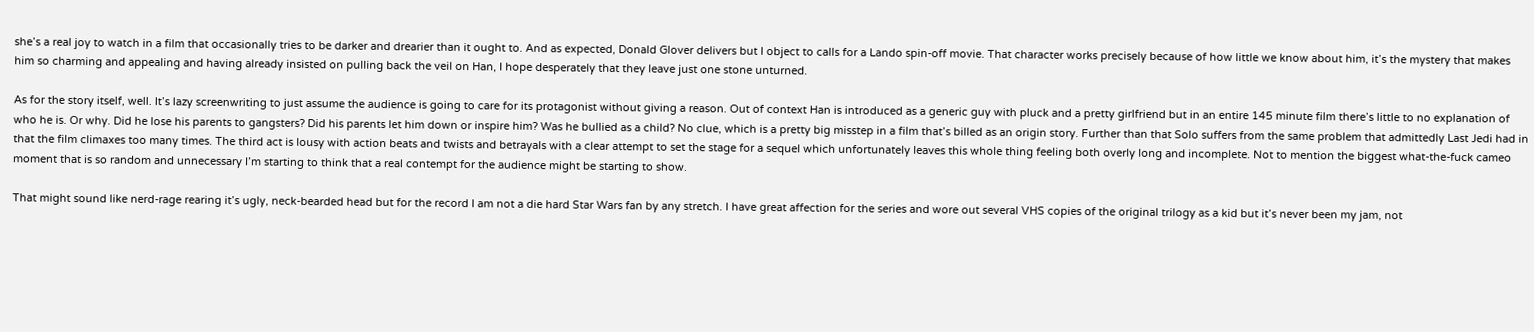she’s a real joy to watch in a film that occasionally tries to be darker and drearier than it ought to. And as expected, Donald Glover delivers but I object to calls for a Lando spin-off movie. That character works precisely because of how little we know about him, it’s the mystery that makes him so charming and appealing and having already insisted on pulling back the veil on Han, I hope desperately that they leave just one stone unturned.

As for the story itself, well. It’s lazy screenwriting to just assume the audience is going to care for its protagonist without giving a reason. Out of context Han is introduced as a generic guy with pluck and a pretty girlfriend but in an entire 145 minute film there’s little to no explanation of who he is. Or why. Did he lose his parents to gangsters? Did his parents let him down or inspire him? Was he bullied as a child? No clue, which is a pretty big misstep in a film that’s billed as an origin story. Further than that Solo suffers from the same problem that admittedly Last Jedi had in that the film climaxes too many times. The third act is lousy with action beats and twists and betrayals with a clear attempt to set the stage for a sequel which unfortunately leaves this whole thing feeling both overly long and incomplete. Not to mention the biggest what-the-fuck cameo moment that is so random and unnecessary I’m starting to think that a real contempt for the audience might be starting to show.

That might sound like nerd-rage rearing it’s ugly, neck-bearded head but for the record I am not a die hard Star Wars fan by any stretch. I have great affection for the series and wore out several VHS copies of the original trilogy as a kid but it’s never been my jam, not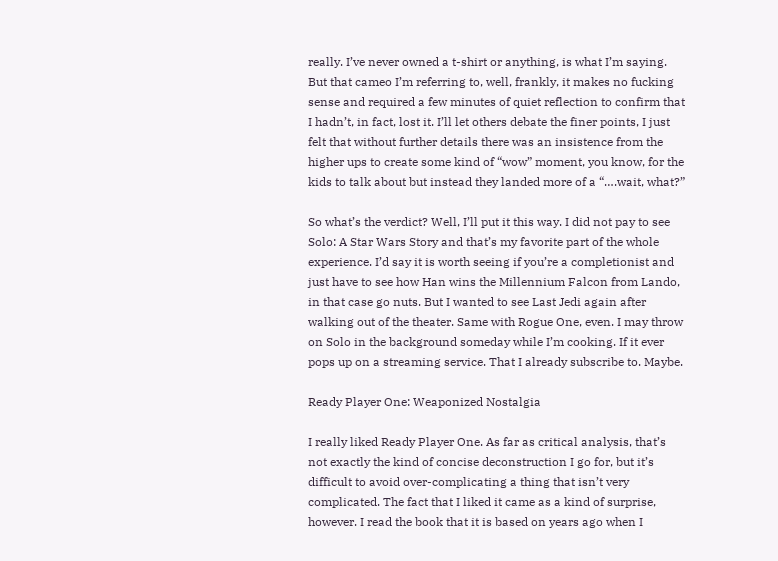really. I’ve never owned a t-shirt or anything, is what I’m saying. But that cameo I’m referring to, well, frankly, it makes no fucking sense and required a few minutes of quiet reflection to confirm that I hadn’t, in fact, lost it. I’ll let others debate the finer points, I just felt that without further details there was an insistence from the higher ups to create some kind of “wow” moment, you know, for the kids to talk about but instead they landed more of a “….wait, what?”

So what’s the verdict? Well, I’ll put it this way. I did not pay to see Solo: A Star Wars Story and that’s my favorite part of the whole experience. I’d say it is worth seeing if you’re a completionist and just have to see how Han wins the Millennium Falcon from Lando, in that case go nuts. But I wanted to see Last Jedi again after walking out of the theater. Same with Rogue One, even. I may throw on Solo in the background someday while I’m cooking. If it ever pops up on a streaming service. That I already subscribe to. Maybe.

Ready Player One: Weaponized Nostalgia

I really liked Ready Player One. As far as critical analysis, that’s not exactly the kind of concise deconstruction I go for, but it’s difficult to avoid over-complicating a thing that isn’t very complicated. The fact that I liked it came as a kind of surprise, however. I read the book that it is based on years ago when I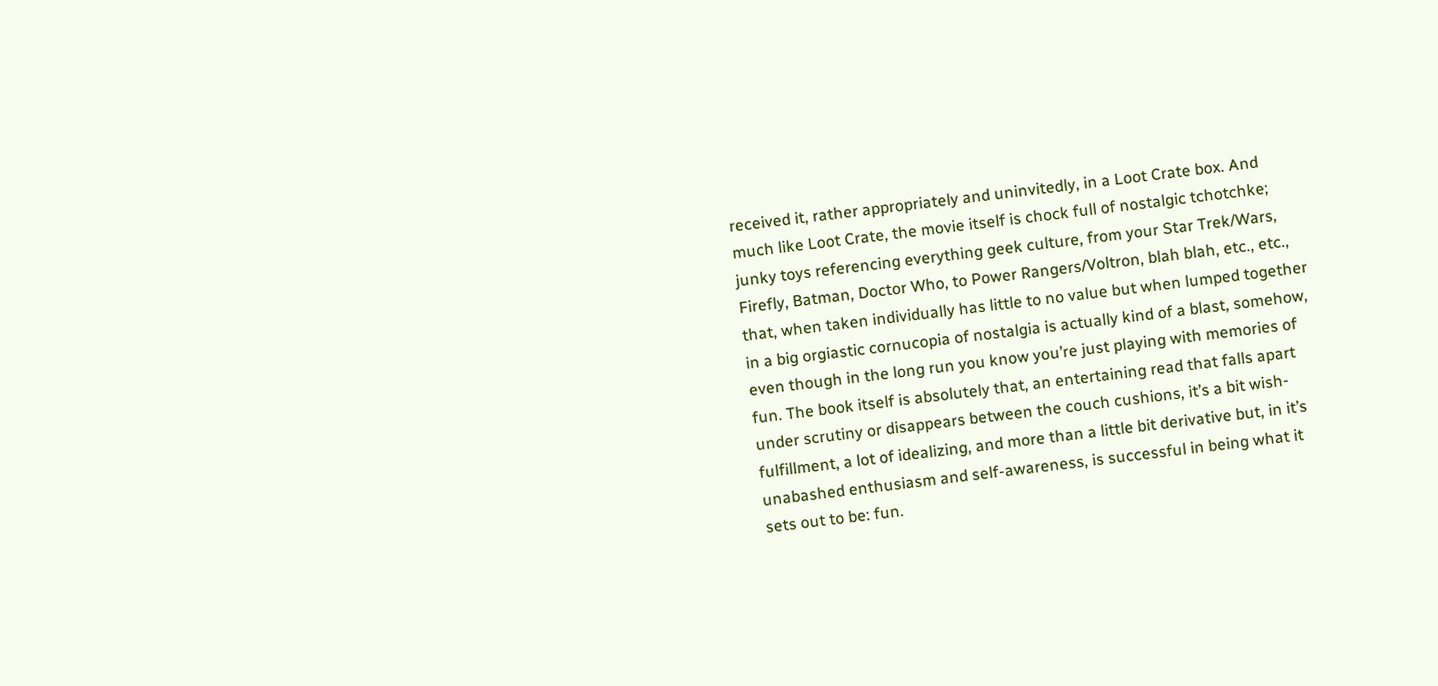received it, rather appropriately and uninvitedly, in a Loot Crate box. And much like Loot Crate, the movie itself is chock full of nostalgic tchotchke; junky toys referencing everything geek culture, from your Star Trek/Wars, Firefly, Batman, Doctor Who, to Power Rangers/Voltron, blah blah, etc., etc., that, when taken individually has little to no value but when lumped together in a big orgiastic cornucopia of nostalgia is actually kind of a blast, somehow, even though in the long run you know you’re just playing with memories of fun. The book itself is absolutely that, an entertaining read that falls apart under scrutiny or disappears between the couch cushions, it’s a bit wish-fulfillment, a lot of idealizing, and more than a little bit derivative but, in it’s unabashed enthusiasm and self-awareness, is successful in being what it sets out to be: fun.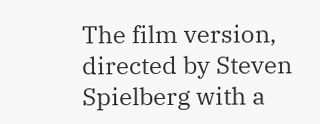The film version, directed by Steven Spielberg with a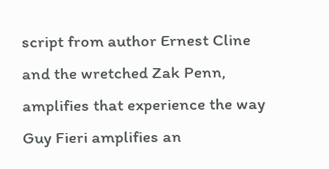script from author Ernest Cline and the wretched Zak Penn, amplifies that experience the way Guy Fieri amplifies an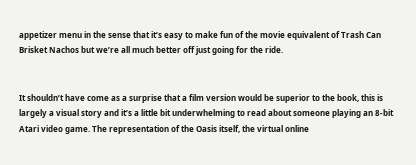appetizer menu in the sense that it’s easy to make fun of the movie equivalent of Trash Can Brisket Nachos but we’re all much better off just going for the ride.


It shouldn’t have come as a surprise that a film version would be superior to the book, this is largely a visual story and it’s a little bit underwhelming to read about someone playing an 8-bit Atari video game. The representation of the Oasis itself, the virtual online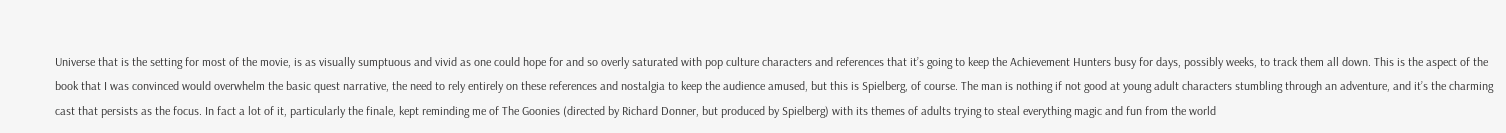Universe that is the setting for most of the movie, is as visually sumptuous and vivid as one could hope for and so overly saturated with pop culture characters and references that it’s going to keep the Achievement Hunters busy for days, possibly weeks, to track them all down. This is the aspect of the book that I was convinced would overwhelm the basic quest narrative, the need to rely entirely on these references and nostalgia to keep the audience amused, but this is Spielberg, of course. The man is nothing if not good at young adult characters stumbling through an adventure, and it’s the charming cast that persists as the focus. In fact a lot of it, particularly the finale, kept reminding me of The Goonies (directed by Richard Donner, but produced by Spielberg) with its themes of adults trying to steal everything magic and fun from the world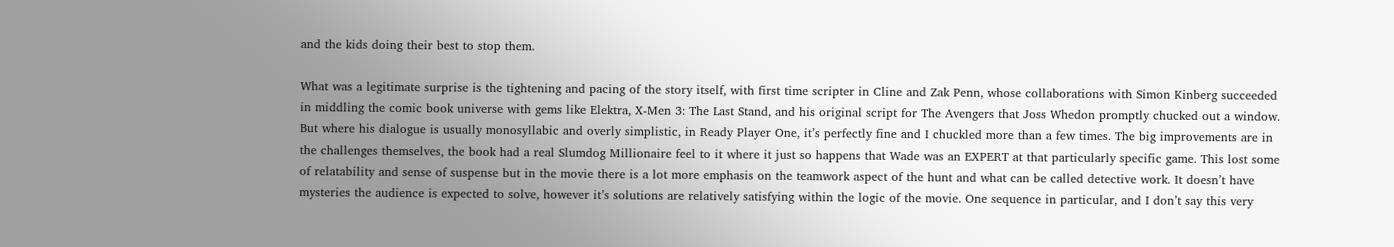and the kids doing their best to stop them.

What was a legitimate surprise is the tightening and pacing of the story itself, with first time scripter in Cline and Zak Penn, whose collaborations with Simon Kinberg succeeded in middling the comic book universe with gems like Elektra, X-Men 3: The Last Stand, and his original script for The Avengers that Joss Whedon promptly chucked out a window. But where his dialogue is usually monosyllabic and overly simplistic, in Ready Player One, it’s perfectly fine and I chuckled more than a few times. The big improvements are in the challenges themselves, the book had a real Slumdog Millionaire feel to it where it just so happens that Wade was an EXPERT at that particularly specific game. This lost some of relatability and sense of suspense but in the movie there is a lot more emphasis on the teamwork aspect of the hunt and what can be called detective work. It doesn’t have mysteries the audience is expected to solve, however it’s solutions are relatively satisfying within the logic of the movie. One sequence in particular, and I don’t say this very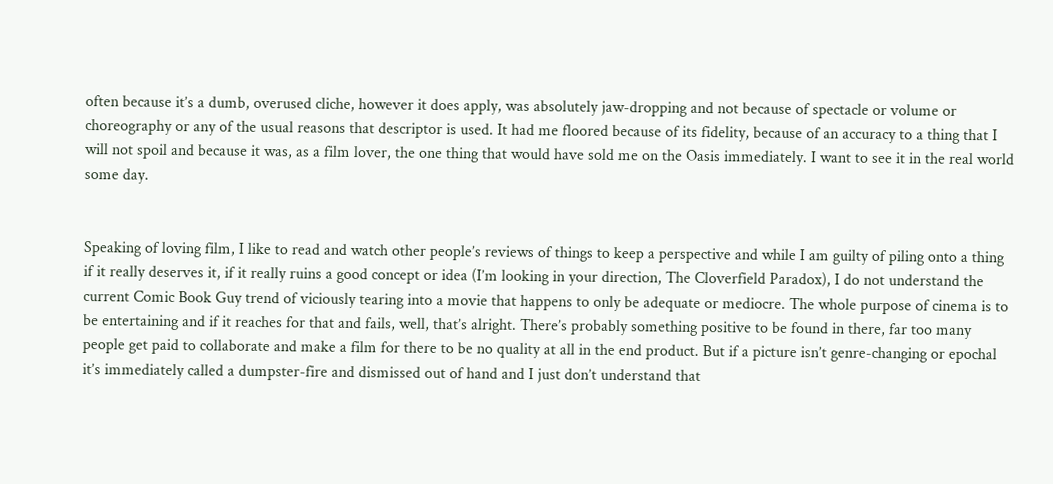often because it’s a dumb, overused cliche, however it does apply, was absolutely jaw-dropping and not because of spectacle or volume or choreography or any of the usual reasons that descriptor is used. It had me floored because of its fidelity, because of an accuracy to a thing that I will not spoil and because it was, as a film lover, the one thing that would have sold me on the Oasis immediately. I want to see it in the real world some day.


Speaking of loving film, I like to read and watch other people’s reviews of things to keep a perspective and while I am guilty of piling onto a thing if it really deserves it, if it really ruins a good concept or idea (I’m looking in your direction, The Cloverfield Paradox), I do not understand the current Comic Book Guy trend of viciously tearing into a movie that happens to only be adequate or mediocre. The whole purpose of cinema is to be entertaining and if it reaches for that and fails, well, that’s alright. There’s probably something positive to be found in there, far too many people get paid to collaborate and make a film for there to be no quality at all in the end product. But if a picture isn’t genre-changing or epochal it’s immediately called a dumpster-fire and dismissed out of hand and I just don’t understand that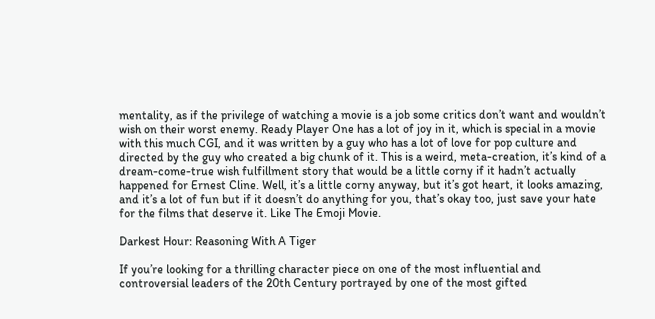mentality, as if the privilege of watching a movie is a job some critics don’t want and wouldn’t wish on their worst enemy. Ready Player One has a lot of joy in it, which is special in a movie with this much CGI, and it was written by a guy who has a lot of love for pop culture and directed by the guy who created a big chunk of it. This is a weird, meta-creation, it’s kind of a dream-come-true wish fulfillment story that would be a little corny if it hadn’t actually happened for Ernest Cline. Well, it’s a little corny anyway, but it’s got heart, it looks amazing, and it’s a lot of fun but if it doesn’t do anything for you, that’s okay too, just save your hate for the films that deserve it. Like The Emoji Movie.

Darkest Hour: Reasoning With A Tiger

If you’re looking for a thrilling character piece on one of the most influential and controversial leaders of the 20th Century portrayed by one of the most gifted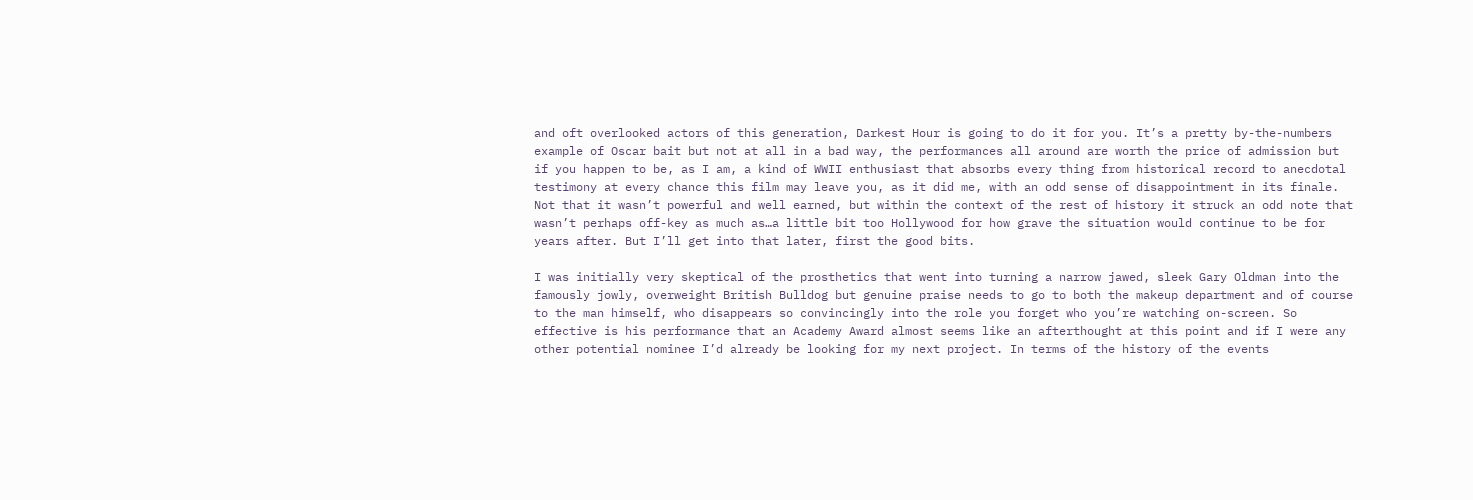and oft overlooked actors of this generation, Darkest Hour is going to do it for you. It’s a pretty by-the-numbers example of Oscar bait but not at all in a bad way, the performances all around are worth the price of admission but if you happen to be, as I am, a kind of WWII enthusiast that absorbs every thing from historical record to anecdotal testimony at every chance this film may leave you, as it did me, with an odd sense of disappointment in its finale. Not that it wasn’t powerful and well earned, but within the context of the rest of history it struck an odd note that wasn’t perhaps off-key as much as…a little bit too Hollywood for how grave the situation would continue to be for years after. But I’ll get into that later, first the good bits.

I was initially very skeptical of the prosthetics that went into turning a narrow jawed, sleek Gary Oldman into the famously jowly, overweight British Bulldog but genuine praise needs to go to both the makeup department and of course to the man himself, who disappears so convincingly into the role you forget who you’re watching on-screen. So effective is his performance that an Academy Award almost seems like an afterthought at this point and if I were any other potential nominee I’d already be looking for my next project. In terms of the history of the events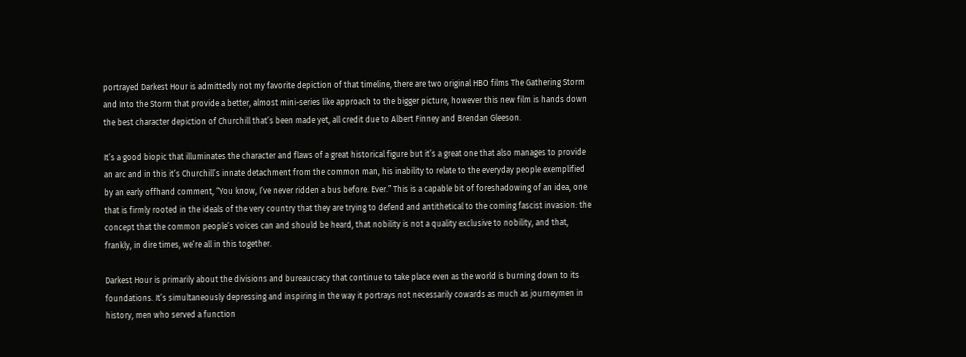portrayed Darkest Hour is admittedly not my favorite depiction of that timeline, there are two original HBO films The Gathering Storm and Into the Storm that provide a better, almost mini-series like approach to the bigger picture, however this new film is hands down the best character depiction of Churchill that’s been made yet, all credit due to Albert Finney and Brendan Gleeson.

It’s a good biopic that illuminates the character and flaws of a great historical figure but it’s a great one that also manages to provide an arc and in this it’s Churchill’s innate detachment from the common man, his inability to relate to the everyday people exemplified by an early offhand comment, “You know, I’ve never ridden a bus before. Ever.” This is a capable bit of foreshadowing of an idea, one that is firmly rooted in the ideals of the very country that they are trying to defend and antithetical to the coming fascist invasion: the concept that the common people’s voices can and should be heard, that nobility is not a quality exclusive to nobility, and that, frankly, in dire times, we’re all in this together.

Darkest Hour is primarily about the divisions and bureaucracy that continue to take place even as the world is burning down to its foundations. It’s simultaneously depressing and inspiring in the way it portrays not necessarily cowards as much as journeymen in history, men who served a function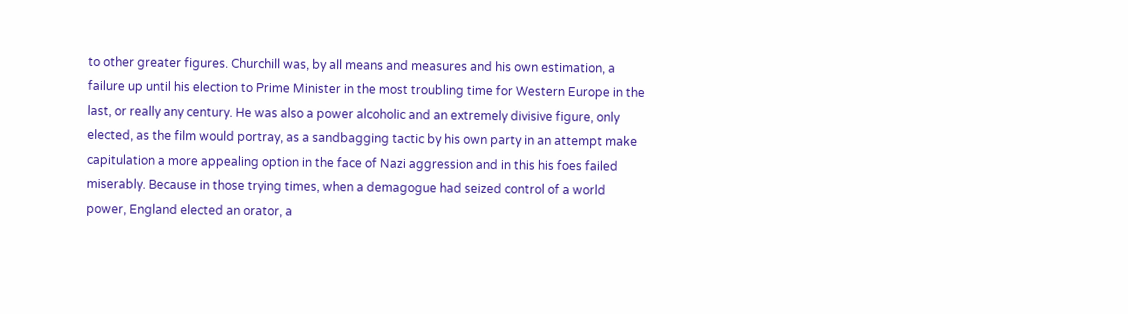to other greater figures. Churchill was, by all means and measures and his own estimation, a failure up until his election to Prime Minister in the most troubling time for Western Europe in the last, or really any century. He was also a power alcoholic and an extremely divisive figure, only elected, as the film would portray, as a sandbagging tactic by his own party in an attempt make capitulation a more appealing option in the face of Nazi aggression and in this his foes failed miserably. Because in those trying times, when a demagogue had seized control of a world power, England elected an orator, a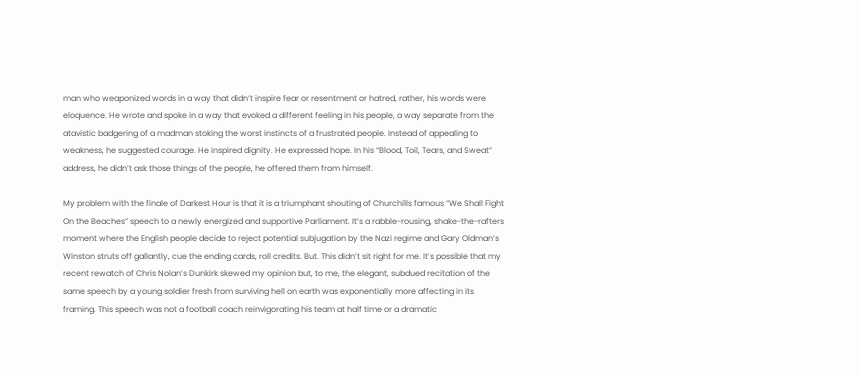man who weaponized words in a way that didn’t inspire fear or resentment or hatred, rather, his words were eloquence. He wrote and spoke in a way that evoked a different feeling in his people, a way separate from the atavistic badgering of a madman stoking the worst instincts of a frustrated people. Instead of appealing to weakness, he suggested courage. He inspired dignity. He expressed hope. In his “Blood, Toil, Tears, and Sweat” address, he didn’t ask those things of the people, he offered them from himself.

My problem with the finale of Darkest Hour is that it is a triumphant shouting of Churchills famous “We Shall Fight On the Beaches” speech to a newly energized and supportive Parliament. It’s a rabble-rousing, shake-the-rafters moment where the English people decide to reject potential subjugation by the Nazi regime and Gary Oldman’s Winston struts off gallantly, cue the ending cards, roll credits. But. This didn’t sit right for me. It’s possible that my recent rewatch of Chris Nolan’s Dunkirk skewed my opinion but, to me, the elegant, subdued recitation of the same speech by a young soldier fresh from surviving hell on earth was exponentially more affecting in its framing. This speech was not a football coach reinvigorating his team at half time or a dramatic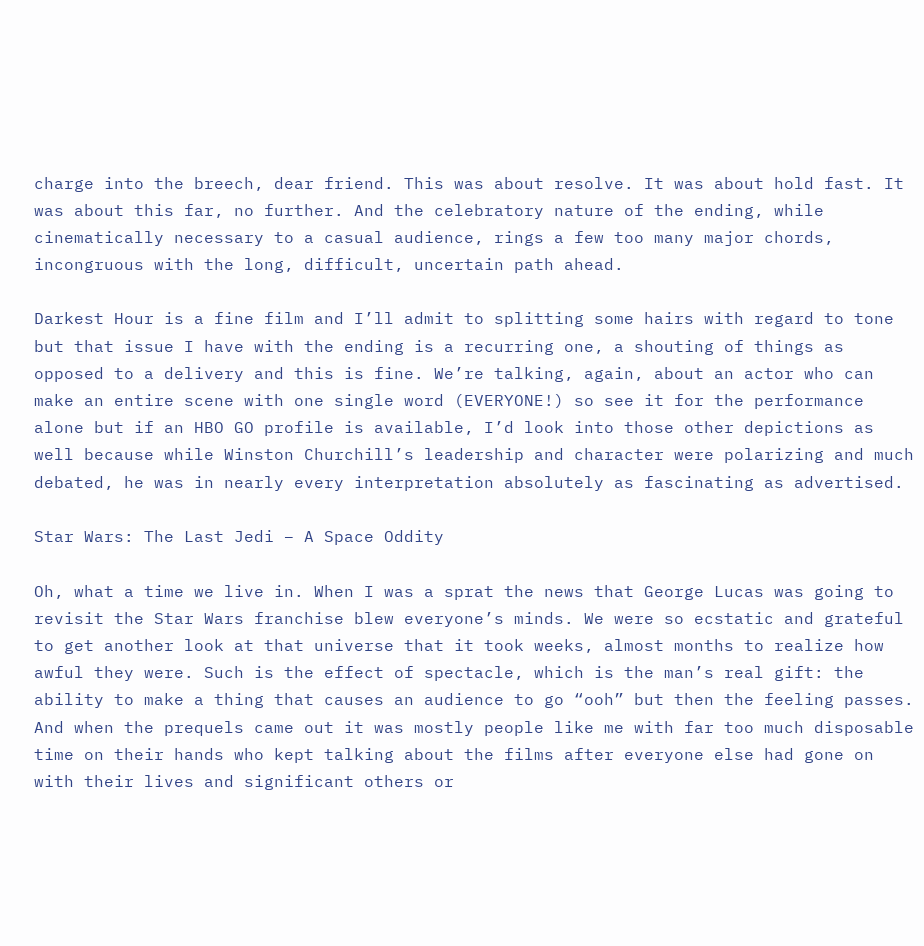charge into the breech, dear friend. This was about resolve. It was about hold fast. It was about this far, no further. And the celebratory nature of the ending, while cinematically necessary to a casual audience, rings a few too many major chords, incongruous with the long, difficult, uncertain path ahead.

Darkest Hour is a fine film and I’ll admit to splitting some hairs with regard to tone but that issue I have with the ending is a recurring one, a shouting of things as opposed to a delivery and this is fine. We’re talking, again, about an actor who can make an entire scene with one single word (EVERYONE!) so see it for the performance alone but if an HBO GO profile is available, I’d look into those other depictions as well because while Winston Churchill’s leadership and character were polarizing and much debated, he was in nearly every interpretation absolutely as fascinating as advertised.

Star Wars: The Last Jedi – A Space Oddity

Oh, what a time we live in. When I was a sprat the news that George Lucas was going to revisit the Star Wars franchise blew everyone’s minds. We were so ecstatic and grateful to get another look at that universe that it took weeks, almost months to realize how awful they were. Such is the effect of spectacle, which is the man’s real gift: the ability to make a thing that causes an audience to go “ooh” but then the feeling passes. And when the prequels came out it was mostly people like me with far too much disposable time on their hands who kept talking about the films after everyone else had gone on with their lives and significant others or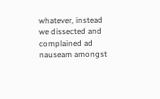whatever, instead we dissected and complained ad nauseam amongst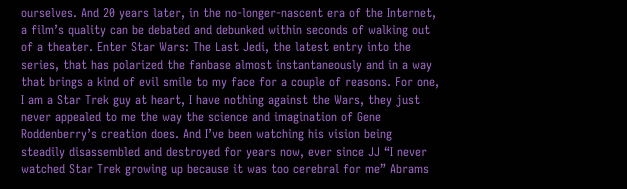ourselves. And 20 years later, in the no-longer-nascent era of the Internet, a film’s quality can be debated and debunked within seconds of walking out of a theater. Enter Star Wars: The Last Jedi, the latest entry into the series, that has polarized the fanbase almost instantaneously and in a way that brings a kind of evil smile to my face for a couple of reasons. For one, I am a Star Trek guy at heart, I have nothing against the Wars, they just never appealed to me the way the science and imagination of Gene Roddenberry’s creation does. And I’ve been watching his vision being steadily disassembled and destroyed for years now, ever since JJ “I never watched Star Trek growing up because it was too cerebral for me” Abrams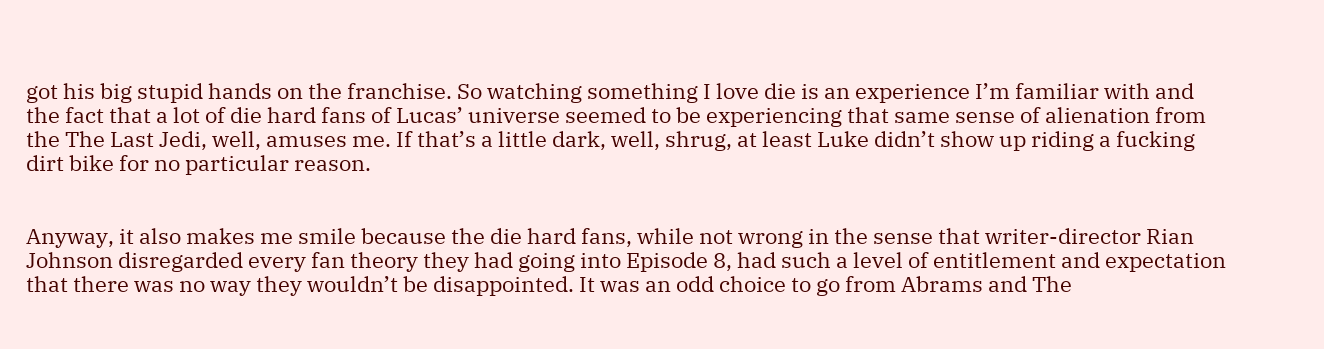got his big stupid hands on the franchise. So watching something I love die is an experience I’m familiar with and the fact that a lot of die hard fans of Lucas’ universe seemed to be experiencing that same sense of alienation from the The Last Jedi, well, amuses me. If that’s a little dark, well, shrug, at least Luke didn’t show up riding a fucking dirt bike for no particular reason.


Anyway, it also makes me smile because the die hard fans, while not wrong in the sense that writer-director Rian Johnson disregarded every fan theory they had going into Episode 8, had such a level of entitlement and expectation that there was no way they wouldn’t be disappointed. It was an odd choice to go from Abrams and The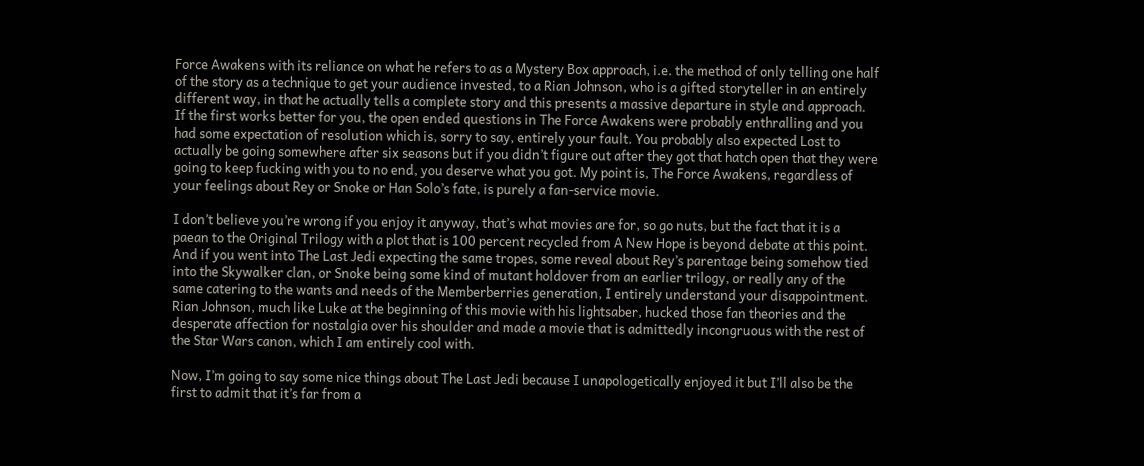Force Awakens with its reliance on what he refers to as a Mystery Box approach, i.e. the method of only telling one half of the story as a technique to get your audience invested, to a Rian Johnson, who is a gifted storyteller in an entirely different way, in that he actually tells a complete story and this presents a massive departure in style and approach. If the first works better for you, the open ended questions in The Force Awakens were probably enthralling and you had some expectation of resolution which is, sorry to say, entirely your fault. You probably also expected Lost to actually be going somewhere after six seasons but if you didn’t figure out after they got that hatch open that they were going to keep fucking with you to no end, you deserve what you got. My point is, The Force Awakens, regardless of your feelings about Rey or Snoke or Han Solo’s fate, is purely a fan-service movie.

I don’t believe you’re wrong if you enjoy it anyway, that’s what movies are for, so go nuts, but the fact that it is a paean to the Original Trilogy with a plot that is 100 percent recycled from A New Hope is beyond debate at this point. And if you went into The Last Jedi expecting the same tropes, some reveal about Rey’s parentage being somehow tied into the Skywalker clan, or Snoke being some kind of mutant holdover from an earlier trilogy, or really any of the same catering to the wants and needs of the Memberberries generation, I entirely understand your disappointment. Rian Johnson, much like Luke at the beginning of this movie with his lightsaber, hucked those fan theories and the desperate affection for nostalgia over his shoulder and made a movie that is admittedly incongruous with the rest of the Star Wars canon, which I am entirely cool with.

Now, I’m going to say some nice things about The Last Jedi because I unapologetically enjoyed it but I’ll also be the first to admit that it’s far from a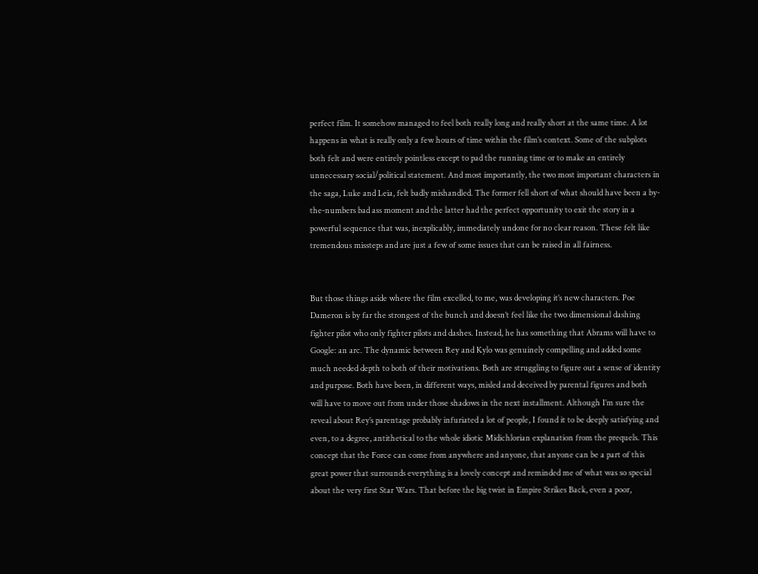perfect film. It somehow managed to feel both really long and really short at the same time. A lot happens in what is really only a few hours of time within the film’s context. Some of the subplots both felt and were entirely pointless except to pad the running time or to make an entirely unnecessary social/political statement. And most importantly, the two most important characters in the saga, Luke and Leia, felt badly mishandled. The former fell short of what should have been a by-the-numbers bad ass moment and the latter had the perfect opportunity to exit the story in a powerful sequence that was, inexplicably, immediately undone for no clear reason. These felt like tremendous missteps and are just a few of some issues that can be raised in all fairness.


But those things aside where the film excelled, to me, was developing it’s new characters. Poe Dameron is by far the strongest of the bunch and doesn’t feel like the two dimensional dashing fighter pilot who only fighter pilots and dashes. Instead, he has something that Abrams will have to Google: an arc. The dynamic between Rey and Kylo was genuinely compelling and added some much needed depth to both of their motivations. Both are struggling to figure out a sense of identity and purpose. Both have been, in different ways, misled and deceived by parental figures and both will have to move out from under those shadows in the next installment. Although I’m sure the reveal about Rey’s parentage probably infuriated a lot of people, I found it to be deeply satisfying and even, to a degree, antithetical to the whole idiotic Midichlorian explanation from the prequels. This concept that the Force can come from anywhere and anyone, that anyone can be a part of this great power that surrounds everything is a lovely concept and reminded me of what was so special about the very first Star Wars. That before the big twist in Empire Strikes Back, even a poor,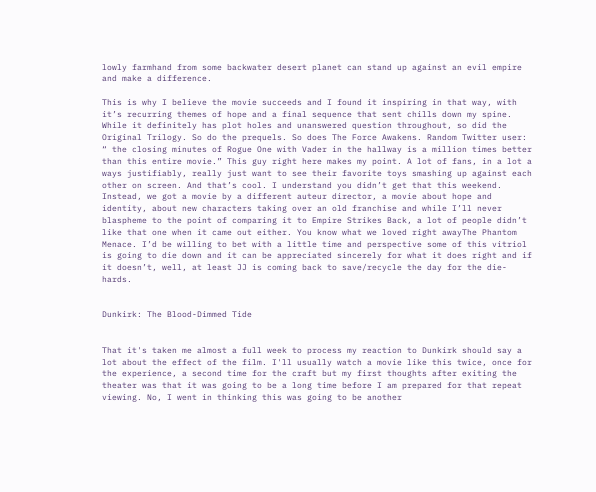lowly farmhand from some backwater desert planet can stand up against an evil empire and make a difference.

This is why I believe the movie succeeds and I found it inspiring in that way, with it’s recurring themes of hope and a final sequence that sent chills down my spine. While it definitely has plot holes and unanswered question throughout, so did the Original Trilogy. So do the prequels. So does The Force Awakens. Random Twitter user: “ the closing minutes of Rogue One with Vader in the hallway is a million times better than this entire movie.” This guy right here makes my point. A lot of fans, in a lot a ways justifiably, really just want to see their favorite toys smashing up against each other on screen. And that’s cool. I understand you didn’t get that this weekend. Instead, we got a movie by a different auteur director, a movie about hope and identity, about new characters taking over an old franchise and while I’ll never blaspheme to the point of comparing it to Empire Strikes Back, a lot of people didn’t like that one when it came out either. You know what we loved right awayThe Phantom Menace. I’d be willing to bet with a little time and perspective some of this vitriol is going to die down and it can be appreciated sincerely for what it does right and if it doesn’t, well, at least JJ is coming back to save/recycle the day for the die-hards.


Dunkirk: The Blood-Dimmed Tide


That it's taken me almost a full week to process my reaction to Dunkirk should say a lot about the effect of the film. I'll usually watch a movie like this twice, once for the experience, a second time for the craft but my first thoughts after exiting the theater was that it was going to be a long time before I am prepared for that repeat viewing. No, I went in thinking this was going to be another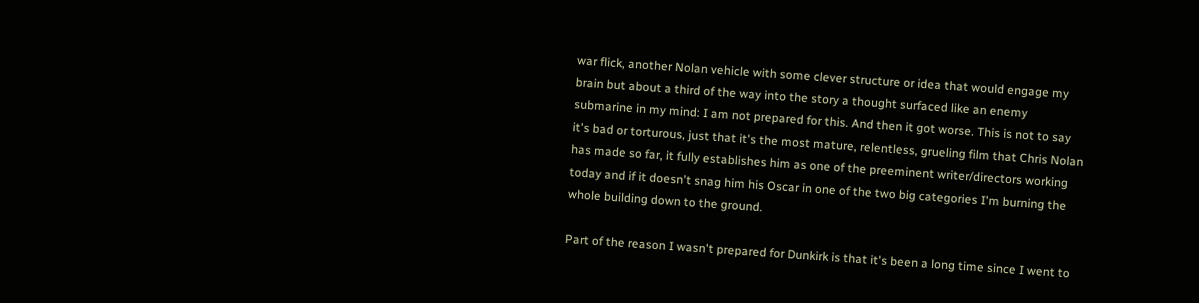war flick, another Nolan vehicle with some clever structure or idea that would engage my brain but about a third of the way into the story a thought surfaced like an enemy submarine in my mind: I am not prepared for this. And then it got worse. This is not to say it's bad or torturous, just that it's the most mature, relentless, grueling film that Chris Nolan has made so far, it fully establishes him as one of the preeminent writer/directors working today and if it doesn't snag him his Oscar in one of the two big categories I'm burning the whole building down to the ground.

Part of the reason I wasn't prepared for Dunkirk is that it's been a long time since I went to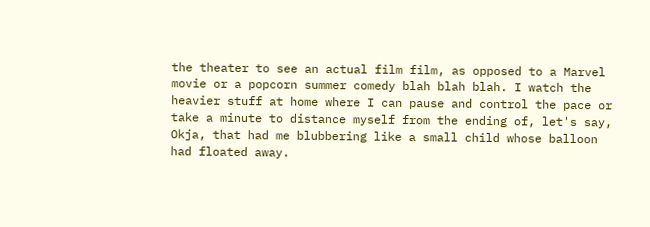the theater to see an actual film film, as opposed to a Marvel movie or a popcorn summer comedy blah blah blah. I watch the heavier stuff at home where I can pause and control the pace or take a minute to distance myself from the ending of, let's say, Okja, that had me blubbering like a small child whose balloon had floated away.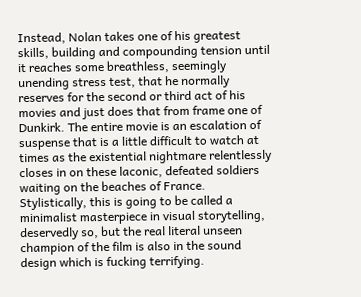Instead, Nolan takes one of his greatest skills, building and compounding tension until it reaches some breathless, seemingly unending stress test, that he normally reserves for the second or third act of his movies and just does that from frame one of Dunkirk. The entire movie is an escalation of suspense that is a little difficult to watch at times as the existential nightmare relentlessly closes in on these laconic, defeated soldiers waiting on the beaches of France. Stylistically, this is going to be called a minimalist masterpiece in visual storytelling, deservedly so, but the real literal unseen champion of the film is also in the sound design which is fucking terrifying.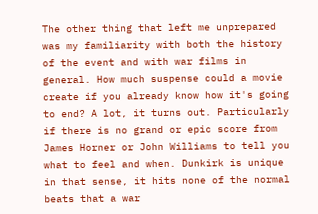The other thing that left me unprepared was my familiarity with both the history of the event and with war films in general. How much suspense could a movie create if you already know how it's going to end? A lot, it turns out. Particularly if there is no grand or epic score from James Horner or John Williams to tell you what to feel and when. Dunkirk is unique in that sense, it hits none of the normal beats that a war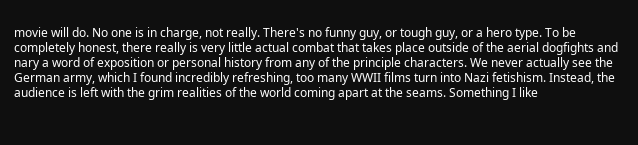movie will do. No one is in charge, not really. There's no funny guy, or tough guy, or a hero type. To be completely honest, there really is very little actual combat that takes place outside of the aerial dogfights and nary a word of exposition or personal history from any of the principle characters. We never actually see the German army, which I found incredibly refreshing, too many WWII films turn into Nazi fetishism. Instead, the audience is left with the grim realities of the world coming apart at the seams. Something I like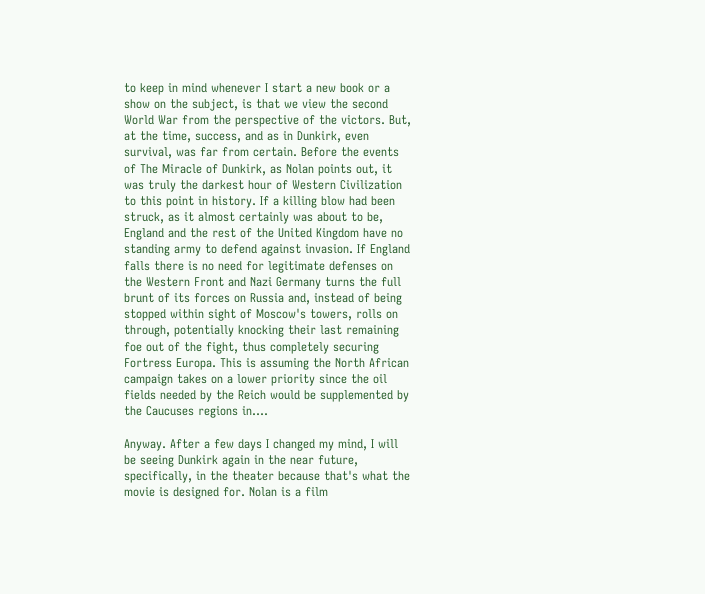to keep in mind whenever I start a new book or a show on the subject, is that we view the second World War from the perspective of the victors. But, at the time, success, and as in Dunkirk, even survival, was far from certain. Before the events of The Miracle of Dunkirk, as Nolan points out, it was truly the darkest hour of Western Civilization to this point in history. If a killing blow had been struck, as it almost certainly was about to be, England and the rest of the United Kingdom have no standing army to defend against invasion. If England falls there is no need for legitimate defenses on the Western Front and Nazi Germany turns the full brunt of its forces on Russia and, instead of being stopped within sight of Moscow's towers, rolls on through, potentially knocking their last remaining foe out of the fight, thus completely securing Fortress Europa. This is assuming the North African campaign takes on a lower priority since the oil fields needed by the Reich would be supplemented by the Caucuses regions in….

Anyway. After a few days I changed my mind, I will be seeing Dunkirk again in the near future, specifically, in the theater because that's what the movie is designed for. Nolan is a film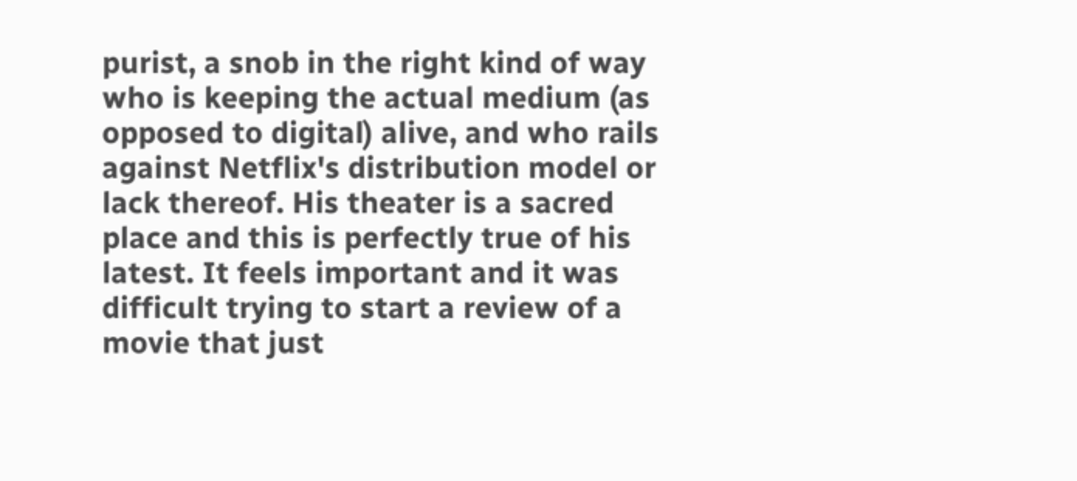purist, a snob in the right kind of way who is keeping the actual medium (as opposed to digital) alive, and who rails against Netflix's distribution model or lack thereof. His theater is a sacred place and this is perfectly true of his latest. It feels important and it was difficult trying to start a review of a movie that just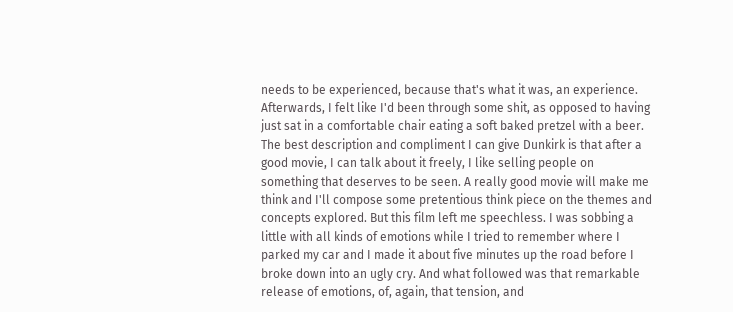needs to be experienced, because that's what it was, an experience. Afterwards, I felt like I'd been through some shit, as opposed to having just sat in a comfortable chair eating a soft baked pretzel with a beer. The best description and compliment I can give Dunkirk is that after a good movie, I can talk about it freely, I like selling people on something that deserves to be seen. A really good movie will make me think and I'll compose some pretentious think piece on the themes and concepts explored. But this film left me speechless. I was sobbing a little with all kinds of emotions while I tried to remember where I parked my car and I made it about five minutes up the road before I broke down into an ugly cry. And what followed was that remarkable release of emotions, of, again, that tension, and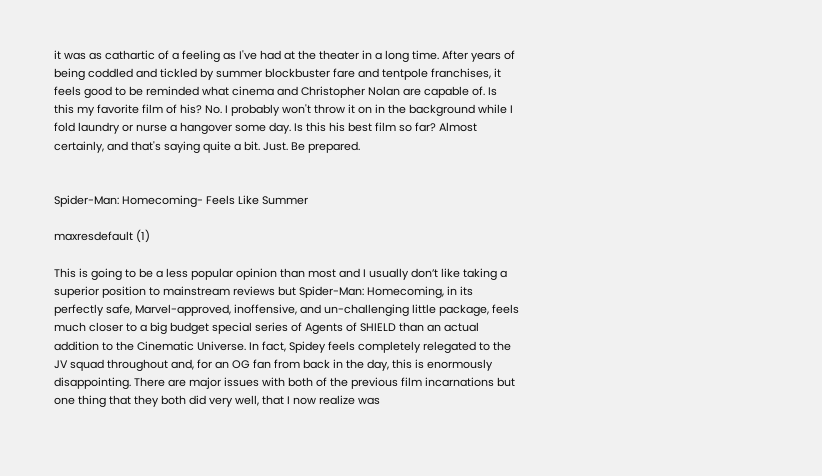it was as cathartic of a feeling as I've had at the theater in a long time. After years of being coddled and tickled by summer blockbuster fare and tentpole franchises, it feels good to be reminded what cinema and Christopher Nolan are capable of. Is this my favorite film of his? No. I probably won't throw it on in the background while I fold laundry or nurse a hangover some day. Is this his best film so far? Almost certainly, and that's saying quite a bit. Just. Be prepared.


Spider-Man: Homecoming- Feels Like Summer

maxresdefault (1)

This is going to be a less popular opinion than most and I usually don’t like taking a superior position to mainstream reviews but Spider-Man: Homecoming, in its perfectly safe, Marvel-approved, inoffensive, and un-challenging little package, feels much closer to a big budget special series of Agents of SHIELD than an actual addition to the Cinematic Universe. In fact, Spidey feels completely relegated to the JV squad throughout and, for an OG fan from back in the day, this is enormously disappointing. There are major issues with both of the previous film incarnations but one thing that they both did very well, that I now realize was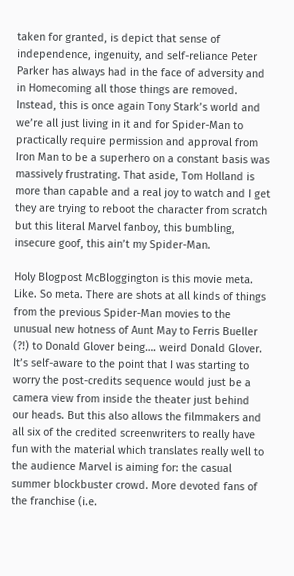taken for granted, is depict that sense of independence, ingenuity, and self-reliance Peter Parker has always had in the face of adversity and in Homecoming all those things are removed. Instead, this is once again Tony Stark’s world and we’re all just living in it and for Spider-Man to practically require permission and approval from Iron Man to be a superhero on a constant basis was massively frustrating. That aside, Tom Holland is more than capable and a real joy to watch and I get they are trying to reboot the character from scratch but this literal Marvel fanboy, this bumbling, insecure goof, this ain’t my Spider-Man.

Holy Blogpost McBloggington is this movie meta. Like. So meta. There are shots at all kinds of things from the previous Spider-Man movies to the unusual new hotness of Aunt May to Ferris Bueller (?!) to Donald Glover being…. weird Donald Glover. It’s self-aware to the point that I was starting to worry the post-credits sequence would just be a camera view from inside the theater just behind our heads. But this also allows the filmmakers and all six of the credited screenwriters to really have fun with the material which translates really well to the audience Marvel is aiming for: the casual summer blockbuster crowd. More devoted fans of the franchise (i.e.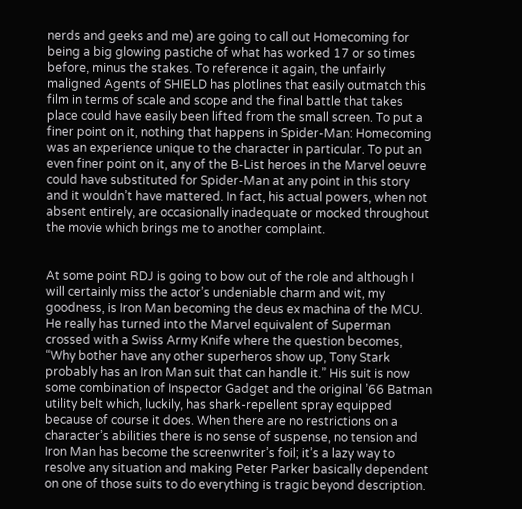nerds and geeks and me) are going to call out Homecoming for being a big glowing pastiche of what has worked 17 or so times before, minus the stakes. To reference it again, the unfairly maligned Agents of SHIELD has plotlines that easily outmatch this film in terms of scale and scope and the final battle that takes place could have easily been lifted from the small screen. To put a finer point on it, nothing that happens in Spider-Man: Homecoming was an experience unique to the character in particular. To put an even finer point on it, any of the B-List heroes in the Marvel oeuvre could have substituted for Spider-Man at any point in this story and it wouldn’t have mattered. In fact, his actual powers, when not absent entirely, are occasionally inadequate or mocked throughout the movie which brings me to another complaint.


At some point RDJ is going to bow out of the role and although I will certainly miss the actor’s undeniable charm and wit, my goodness, is Iron Man becoming the deus ex machina of the MCU. He really has turned into the Marvel equivalent of Superman crossed with a Swiss Army Knife where the question becomes, “Why bother have any other superheros show up, Tony Stark probably has an Iron Man suit that can handle it.” His suit is now some combination of Inspector Gadget and the original ’66 Batman utility belt which, luckily, has shark-repellent spray equipped because of course it does. When there are no restrictions on a character’s abilities there is no sense of suspense, no tension and Iron Man has become the screenwriter’s foil; it’s a lazy way to resolve any situation and making Peter Parker basically dependent on one of those suits to do everything is tragic beyond description.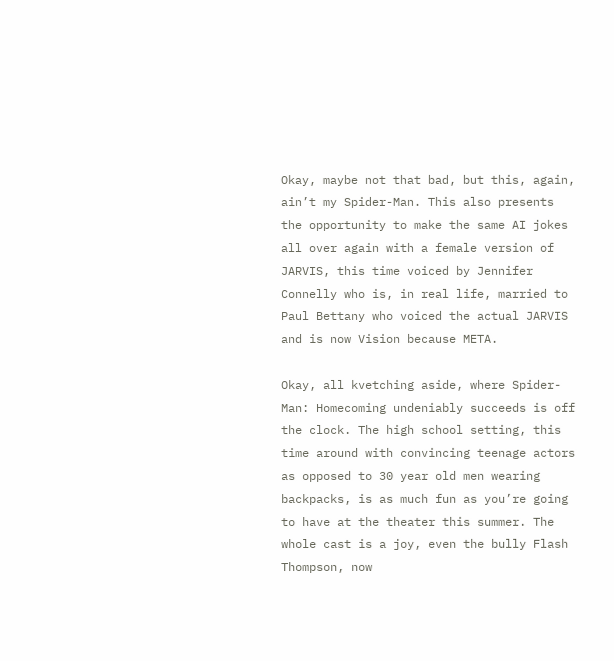Okay, maybe not that bad, but this, again, ain’t my Spider-Man. This also presents the opportunity to make the same AI jokes all over again with a female version of JARVIS, this time voiced by Jennifer Connelly who is, in real life, married to Paul Bettany who voiced the actual JARVIS and is now Vision because META.

Okay, all kvetching aside, where Spider-Man: Homecoming undeniably succeeds is off the clock. The high school setting, this time around with convincing teenage actors as opposed to 30 year old men wearing backpacks, is as much fun as you’re going to have at the theater this summer. The whole cast is a joy, even the bully Flash Thompson, now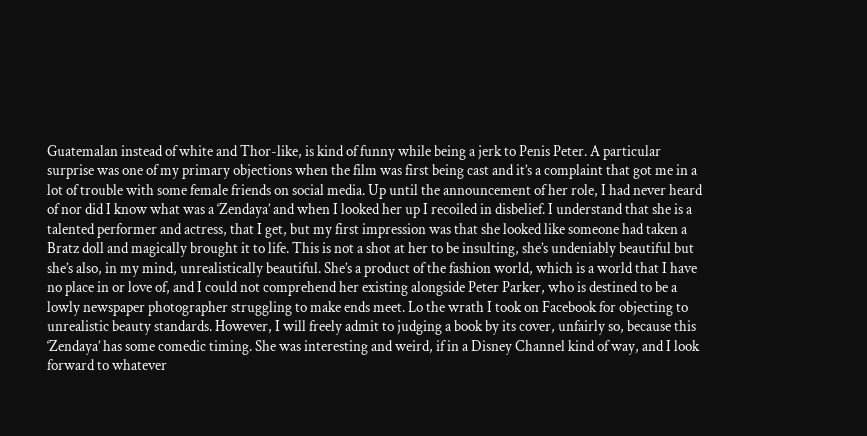Guatemalan instead of white and Thor-like, is kind of funny while being a jerk to Penis Peter. A particular surprise was one of my primary objections when the film was first being cast and it’s a complaint that got me in a lot of trouble with some female friends on social media. Up until the announcement of her role, I had never heard of nor did I know what was a ‘Zendaya’ and when I looked her up I recoiled in disbelief. I understand that she is a talented performer and actress, that I get, but my first impression was that she looked like someone had taken a Bratz doll and magically brought it to life. This is not a shot at her to be insulting, she’s undeniably beautiful but she’s also, in my mind, unrealistically beautiful. She’s a product of the fashion world, which is a world that I have no place in or love of, and I could not comprehend her existing alongside Peter Parker, who is destined to be a lowly newspaper photographer struggling to make ends meet. Lo the wrath I took on Facebook for objecting to unrealistic beauty standards. However, I will freely admit to judging a book by its cover, unfairly so, because this ‘Zendaya’ has some comedic timing. She was interesting and weird, if in a Disney Channel kind of way, and I look forward to whatever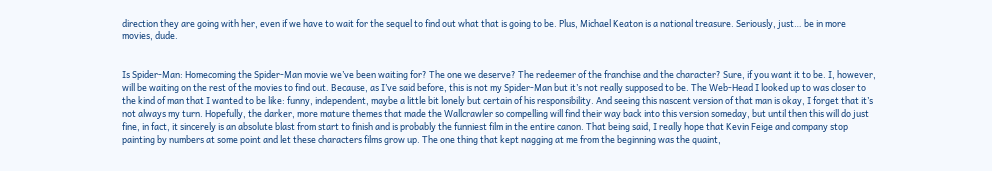direction they are going with her, even if we have to wait for the sequel to find out what that is going to be. Plus, Michael Keaton is a national treasure. Seriously, just… be in more movies, dude.


Is Spider-Man: Homecoming the Spider-Man movie we’ve been waiting for? The one we deserve? The redeemer of the franchise and the character? Sure, if you want it to be. I, however, will be waiting on the rest of the movies to find out. Because, as I’ve said before, this is not my Spider-Man but it’s not really supposed to be. The Web-Head I looked up to was closer to the kind of man that I wanted to be like: funny, independent, maybe a little bit lonely but certain of his responsibility. And seeing this nascent version of that man is okay, I forget that it’s not always my turn. Hopefully, the darker, more mature themes that made the Wallcrawler so compelling will find their way back into this version someday, but until then this will do just fine, in fact, it sincerely is an absolute blast from start to finish and is probably the funniest film in the entire canon. That being said, I really hope that Kevin Feige and company stop painting by numbers at some point and let these characters films grow up. The one thing that kept nagging at me from the beginning was the quaint,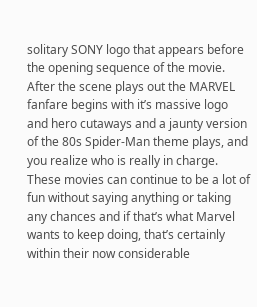solitary SONY logo that appears before the opening sequence of the movie. After the scene plays out the MARVEL fanfare begins with it’s massive logo and hero cutaways and a jaunty version of the 80s Spider-Man theme plays, and you realize who is really in charge. These movies can continue to be a lot of fun without saying anything or taking any chances and if that’s what Marvel wants to keep doing, that’s certainly within their now considerable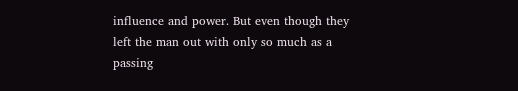influence and power. But even though they left the man out with only so much as a passing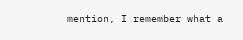mention, I remember what a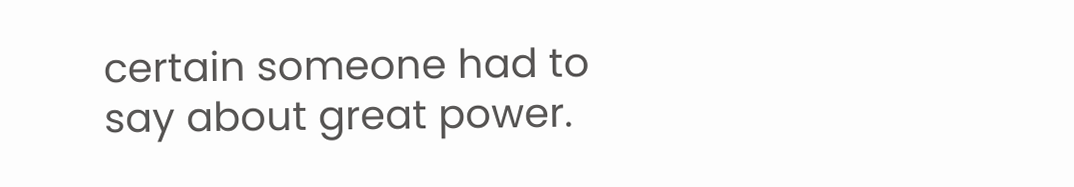certain someone had to say about great power.